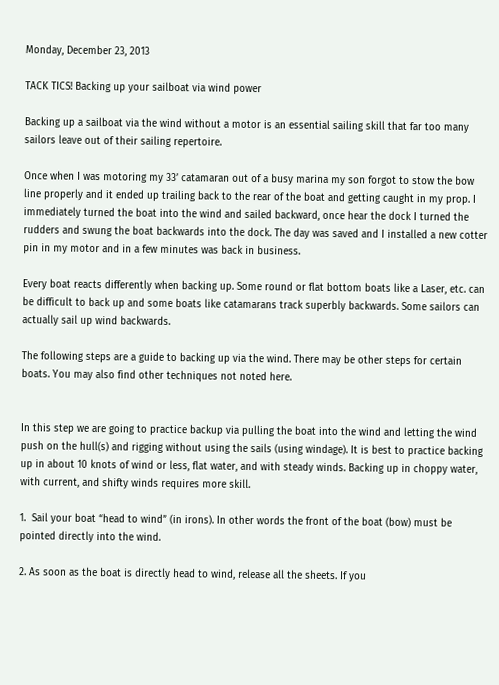Monday, December 23, 2013

TACK TICS! Backing up your sailboat via wind power

Backing up a sailboat via the wind without a motor is an essential sailing skill that far too many sailors leave out of their sailing repertoire.

Once when I was motoring my 33’ catamaran out of a busy marina my son forgot to stow the bow line properly and it ended up trailing back to the rear of the boat and getting caught in my prop. I immediately turned the boat into the wind and sailed backward, once hear the dock I turned the rudders and swung the boat backwards into the dock. The day was saved and I installed a new cotter pin in my motor and in a few minutes was back in business.

Every boat reacts differently when backing up. Some round or flat bottom boats like a Laser, etc. can be difficult to back up and some boats like catamarans track superbly backwards. Some sailors can actually sail up wind backwards.

The following steps are a guide to backing up via the wind. There may be other steps for certain boats. You may also find other techniques not noted here.


In this step we are going to practice backup via pulling the boat into the wind and letting the wind push on the hull(s) and rigging without using the sails (using windage). It is best to practice backing up in about 10 knots of wind or less, flat water, and with steady winds. Backing up in choppy water, with current, and shifty winds requires more skill.

1.  Sail your boat “head to wind” (in irons). In other words the front of the boat (bow) must be pointed directly into the wind.

2. As soon as the boat is directly head to wind, release all the sheets. If you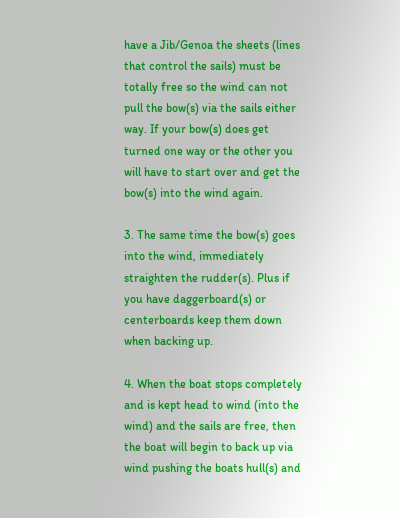have a Jib/Genoa the sheets (lines that control the sails) must be totally free so the wind can not pull the bow(s) via the sails either way. If your bow(s) does get turned one way or the other you will have to start over and get the bow(s) into the wind again.

3. The same time the bow(s) goes into the wind, immediately straighten the rudder(s). Plus if you have daggerboard(s) or centerboards keep them down when backing up.

4. When the boat stops completely and is kept head to wind (into the wind) and the sails are free, then the boat will begin to back up via wind pushing the boats hull(s) and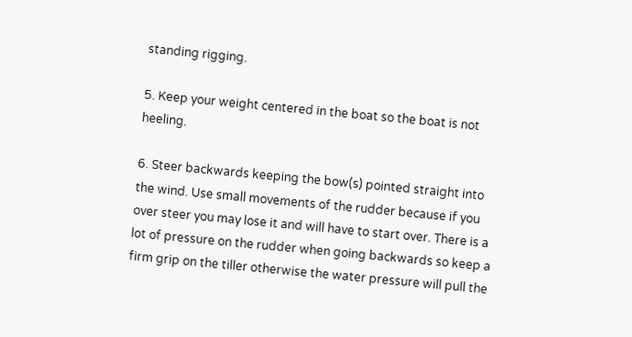standing rigging.

5. Keep your weight centered in the boat so the boat is not heeling.

6. Steer backwards keeping the bow(s) pointed straight into the wind. Use small movements of the rudder because if you over steer you may lose it and will have to start over. There is a lot of pressure on the rudder when going backwards so keep a firm grip on the tiller otherwise the water pressure will pull the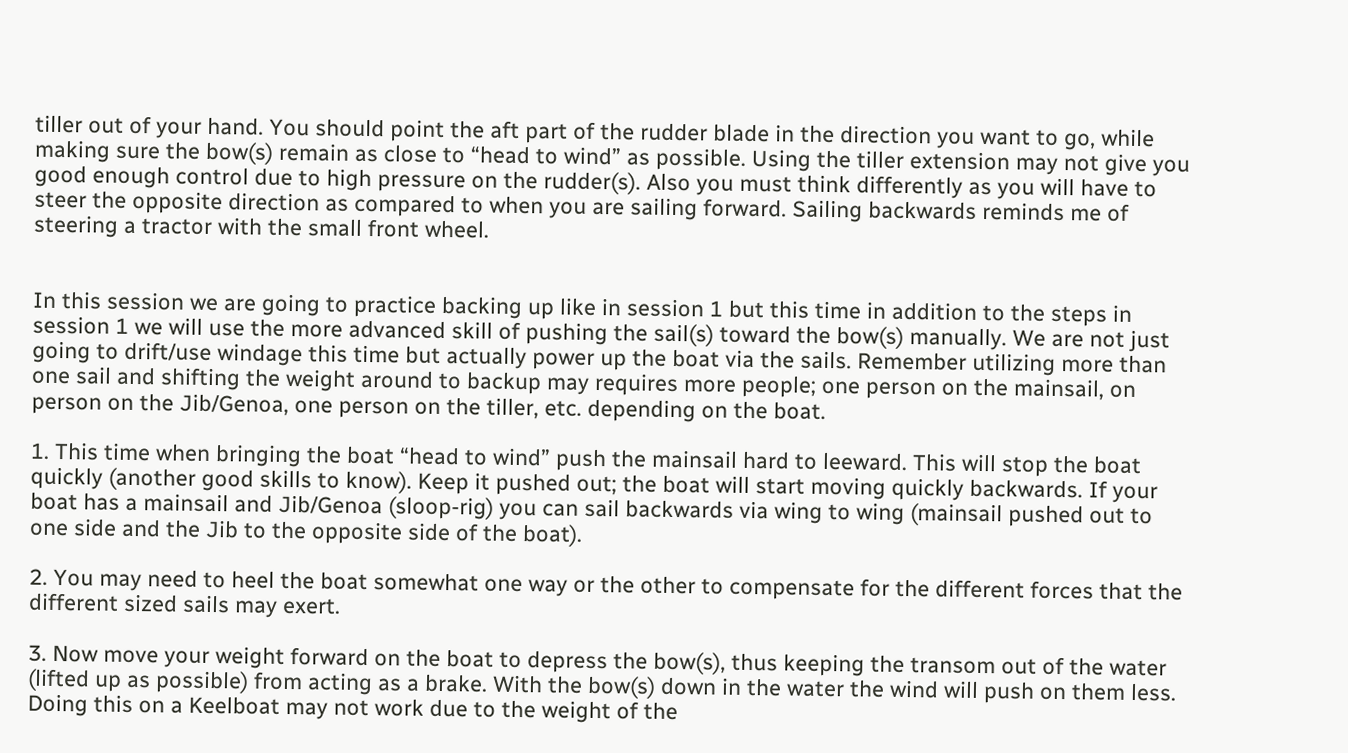tiller out of your hand. You should point the aft part of the rudder blade in the direction you want to go, while making sure the bow(s) remain as close to “head to wind” as possible. Using the tiller extension may not give you good enough control due to high pressure on the rudder(s). Also you must think differently as you will have to steer the opposite direction as compared to when you are sailing forward. Sailing backwards reminds me of steering a tractor with the small front wheel.


In this session we are going to practice backing up like in session 1 but this time in addition to the steps in session 1 we will use the more advanced skill of pushing the sail(s) toward the bow(s) manually. We are not just going to drift/use windage this time but actually power up the boat via the sails. Remember utilizing more than one sail and shifting the weight around to backup may requires more people; one person on the mainsail, on person on the Jib/Genoa, one person on the tiller, etc. depending on the boat.

1. This time when bringing the boat “head to wind” push the mainsail hard to leeward. This will stop the boat quickly (another good skills to know). Keep it pushed out; the boat will start moving quickly backwards. If your boat has a mainsail and Jib/Genoa (sloop-rig) you can sail backwards via wing to wing (mainsail pushed out to one side and the Jib to the opposite side of the boat).

2. You may need to heel the boat somewhat one way or the other to compensate for the different forces that the different sized sails may exert.

3. Now move your weight forward on the boat to depress the bow(s), thus keeping the transom out of the water (lifted up as possible) from acting as a brake. With the bow(s) down in the water the wind will push on them less. Doing this on a Keelboat may not work due to the weight of the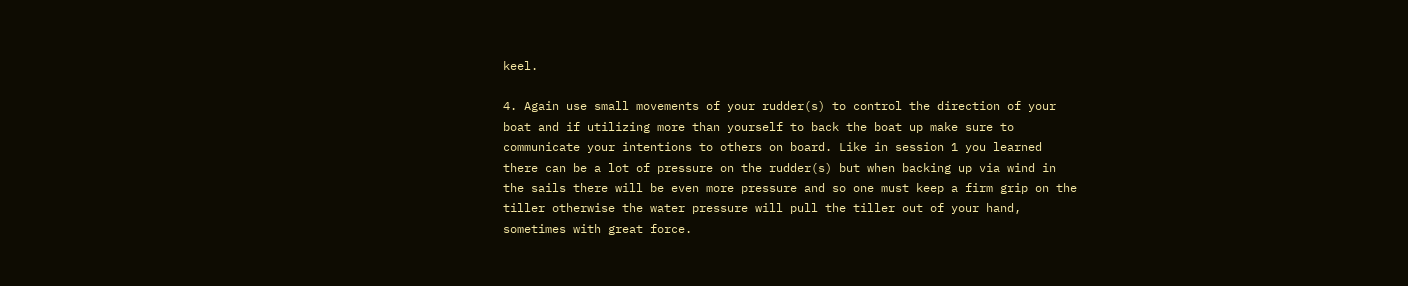keel.

4. Again use small movements of your rudder(s) to control the direction of your boat and if utilizing more than yourself to back the boat up make sure to communicate your intentions to others on board. Like in session 1 you learned there can be a lot of pressure on the rudder(s) but when backing up via wind in the sails there will be even more pressure and so one must keep a firm grip on the tiller otherwise the water pressure will pull the tiller out of your hand, sometimes with great force.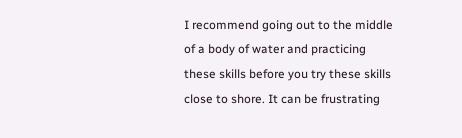I recommend going out to the middle of a body of water and practicing these skills before you try these skills close to shore. It can be frustrating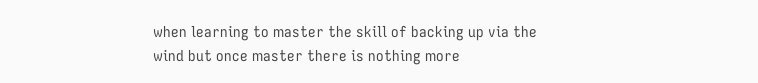when learning to master the skill of backing up via the wind but once master there is nothing more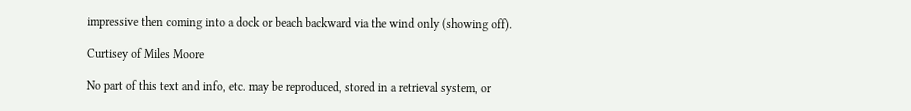impressive then coming into a dock or beach backward via the wind only (showing off).

Curtisey of Miles Moore

No part of this text and info, etc. may be reproduced, stored in a retrieval system, or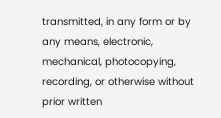transmitted, in any form or by any means, electronic, mechanical, photocopying, recording, or otherwise without prior written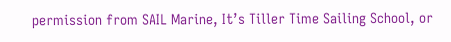permission from SAIL Marine, It’s Tiller Time Sailing School, or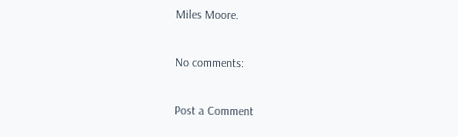Miles Moore.

No comments:

Post a Comment